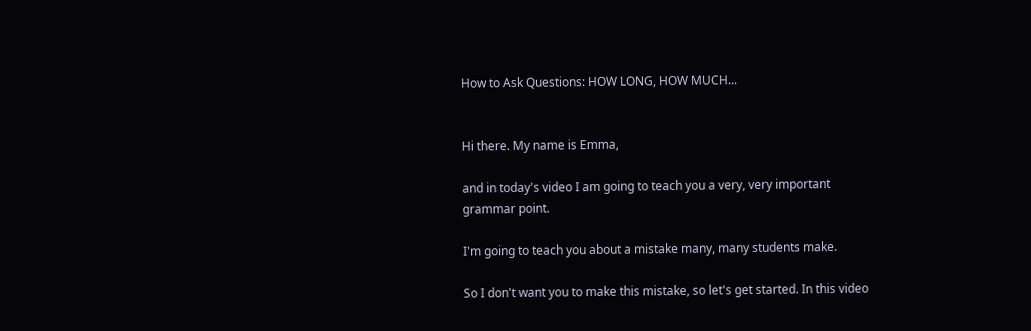How to Ask Questions: HOW LONG, HOW MUCH...


Hi there. My name is Emma,

and in today's video I am going to teach you a very, very important grammar point.

I'm going to teach you about a mistake many, many students make.

So I don't want you to make this mistake, so let's get started. In this video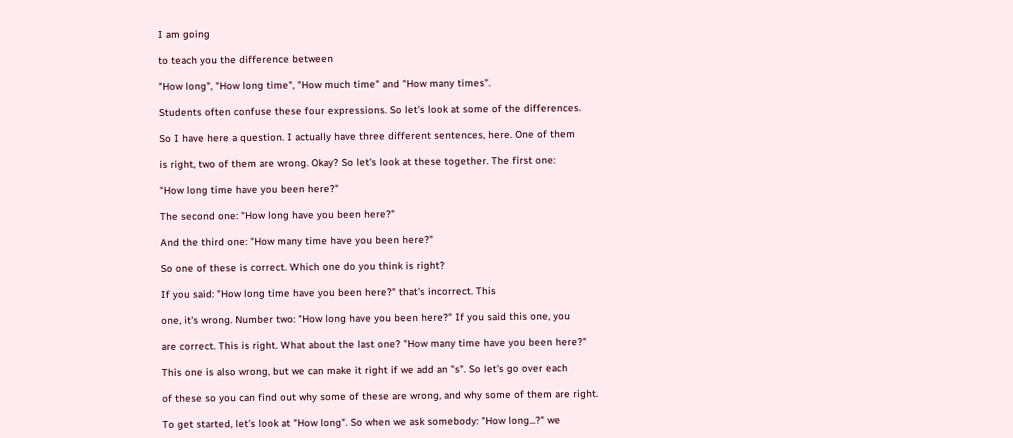I am going

to teach you the difference between

"How long", "How long time", "How much time" and "How many times".

Students often confuse these four expressions. So let's look at some of the differences.

So I have here a question. I actually have three different sentences, here. One of them

is right, two of them are wrong. Okay? So let's look at these together. The first one:

"How long time have you been here?"

The second one: "How long have you been here?"

And the third one: "How many time have you been here?"

So one of these is correct. Which one do you think is right?

If you said: "How long time have you been here?" that's incorrect. This

one, it's wrong. Number two: "How long have you been here?" If you said this one, you

are correct. This is right. What about the last one? "How many time have you been here?"

This one is also wrong, but we can make it right if we add an "s". So let's go over each

of these so you can find out why some of these are wrong, and why some of them are right.

To get started, let's look at "How long". So when we ask somebody: "How long...?" we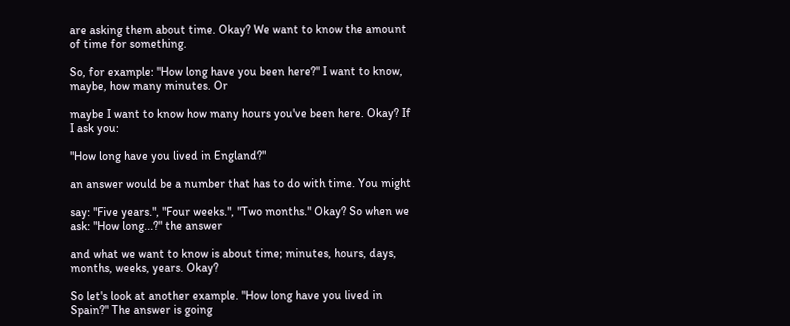are asking them about time. Okay? We want to know the amount of time for something.

So, for example: "How long have you been here?" I want to know, maybe, how many minutes. Or

maybe I want to know how many hours you've been here. Okay? If I ask you:

"How long have you lived in England?"

an answer would be a number that has to do with time. You might

say: "Five years.", "Four weeks.", "Two months." Okay? So when we ask: "How long...?" the answer

and what we want to know is about time; minutes, hours, days, months, weeks, years. Okay?

So let's look at another example. "How long have you lived in Spain?" The answer is going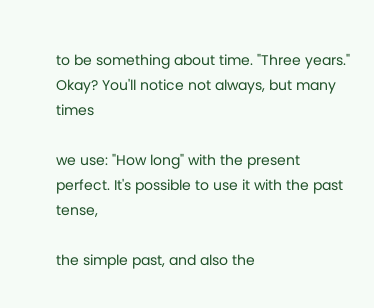to be something about time. "Three years." Okay? You'll notice not always, but many times

we use: "How long" with the present perfect. It's possible to use it with the past tense,

the simple past, and also the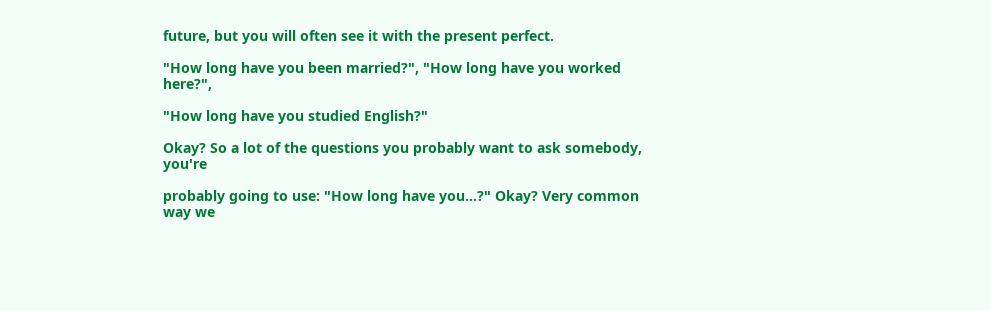future, but you will often see it with the present perfect.

"How long have you been married?", "How long have you worked here?",

"How long have you studied English?"

Okay? So a lot of the questions you probably want to ask somebody, you're

probably going to use: "How long have you...?" Okay? Very common way we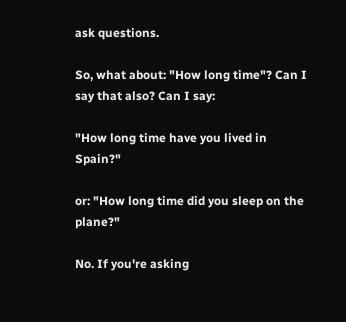ask questions.

So, what about: "How long time"? Can I say that also? Can I say:

"How long time have you lived in Spain?"

or: "How long time did you sleep on the plane?"

No. If you're asking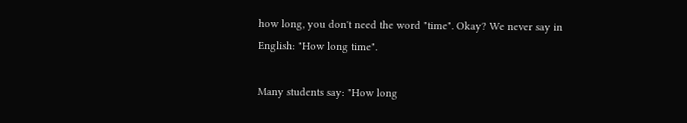how long, you don't need the word "time". Okay? We never say in English: "How long time".

Many students say: "How long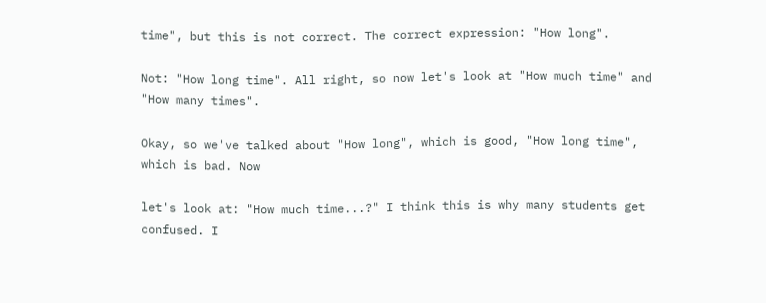time", but this is not correct. The correct expression: "How long".

Not: "How long time". All right, so now let's look at "How much time" and "How many times".

Okay, so we've talked about "How long", which is good, "How long time", which is bad. Now

let's look at: "How much time...?" I think this is why many students get confused. I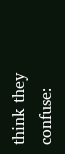think they confuse: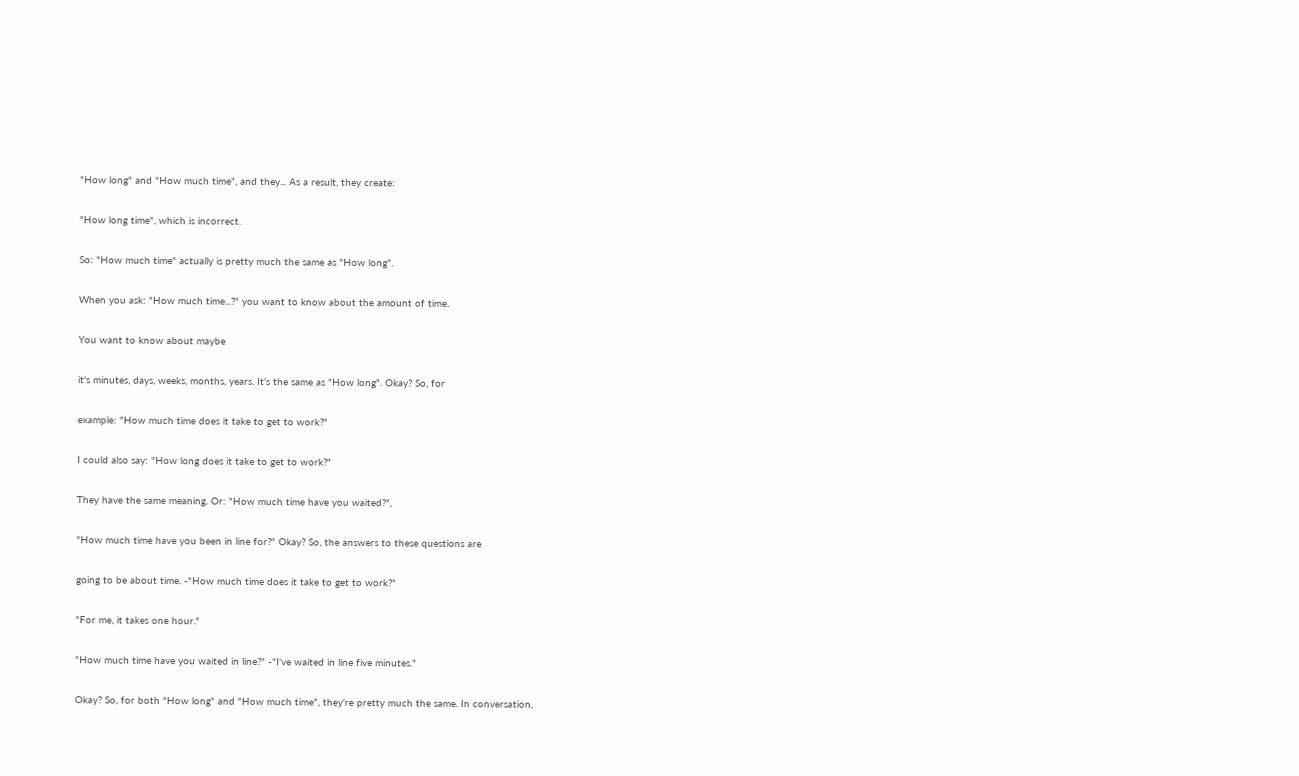"How long" and "How much time", and they... As a result, they create:

"How long time", which is incorrect.

So: "How much time" actually is pretty much the same as "How long".

When you ask: "How much time...?" you want to know about the amount of time.

You want to know about maybe

it's minutes, days, weeks, months, years. It's the same as "How long". Okay? So, for

example: "How much time does it take to get to work?"

I could also say: "How long does it take to get to work?"

They have the same meaning. Or: "How much time have you waited?",

"How much time have you been in line for?" Okay? So, the answers to these questions are

going to be about time. -"How much time does it take to get to work?"

"For me, it takes one hour."

"How much time have you waited in line?" -"I've waited in line five minutes."

Okay? So, for both "How long" and "How much time", they're pretty much the same. In conversation,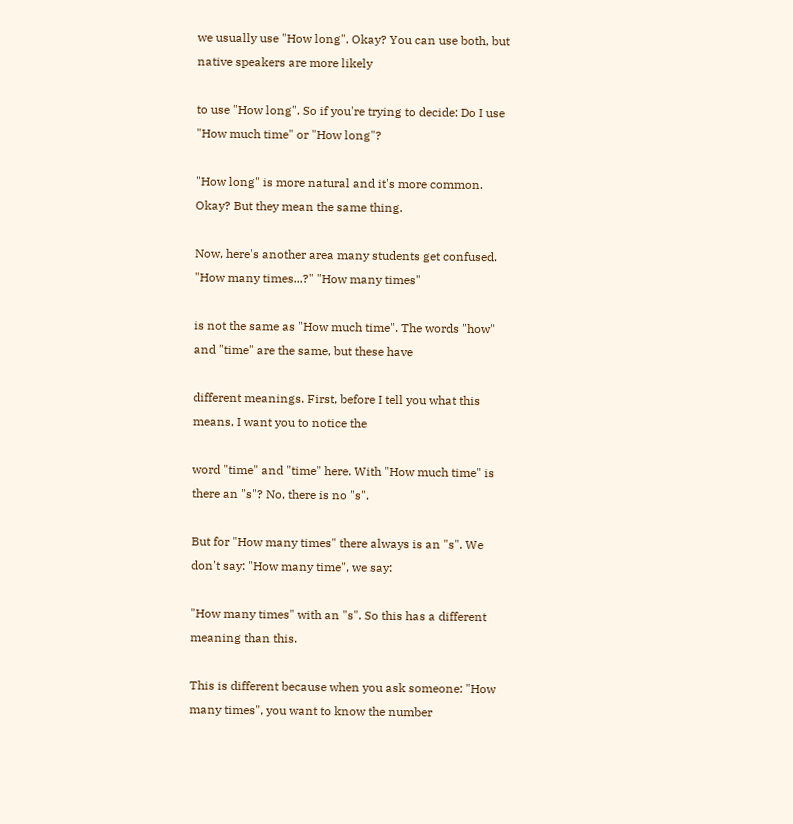we usually use "How long". Okay? You can use both, but native speakers are more likely

to use "How long". So if you're trying to decide: Do I use "How much time" or "How long"?

"How long" is more natural and it's more common. Okay? But they mean the same thing.

Now, here's another area many students get confused. "How many times...?" "How many times"

is not the same as "How much time". The words "how" and "time" are the same, but these have

different meanings. First, before I tell you what this means, I want you to notice the

word "time" and "time" here. With "How much time" is there an "s"? No, there is no "s".

But for "How many times" there always is an "s". We don't say: "How many time", we say:

"How many times" with an "s". So this has a different meaning than this.

This is different because when you ask someone: "How many times", you want to know the number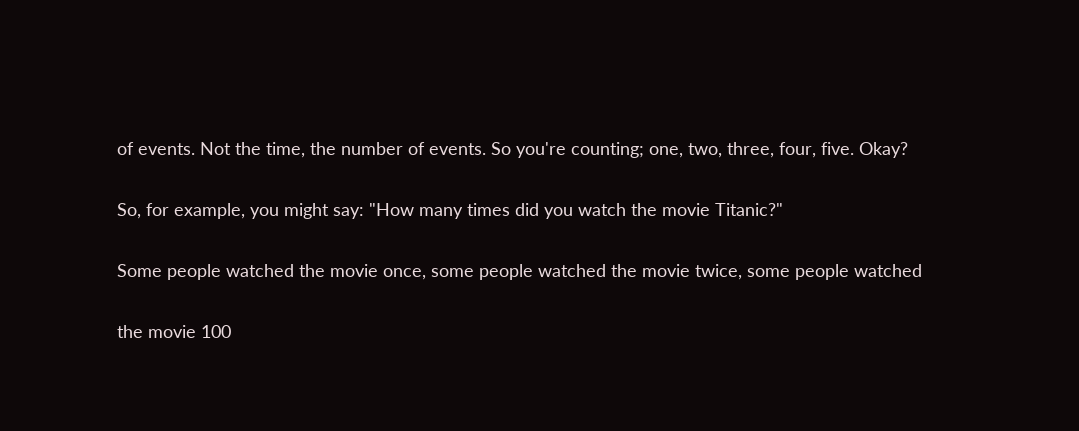of events. Not the time, the number of events. So you're counting; one, two, three, four, five. Okay?

So, for example, you might say: "How many times did you watch the movie Titanic?"

Some people watched the movie once, some people watched the movie twice, some people watched

the movie 100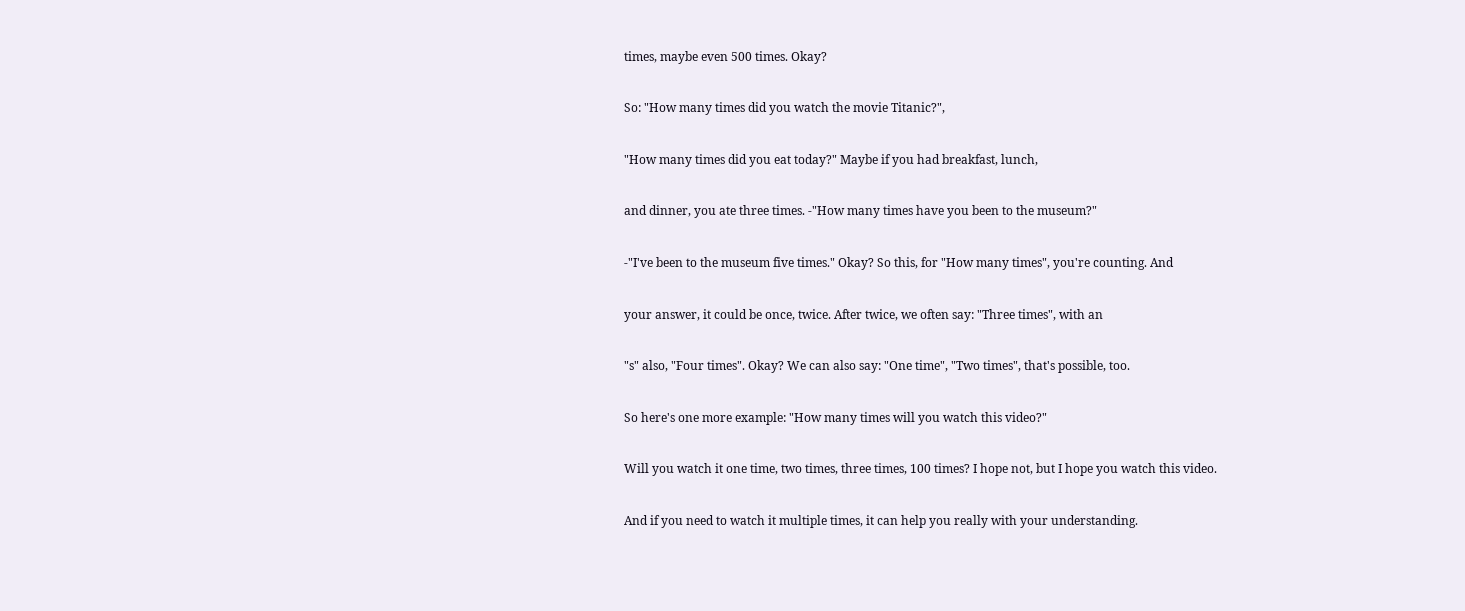times, maybe even 500 times. Okay?

So: "How many times did you watch the movie Titanic?",

"How many times did you eat today?" Maybe if you had breakfast, lunch,

and dinner, you ate three times. -"How many times have you been to the museum?"

-"I've been to the museum five times." Okay? So this, for "How many times", you're counting. And

your answer, it could be once, twice. After twice, we often say: "Three times", with an

"s" also, "Four times". Okay? We can also say: "One time", "Two times", that's possible, too.

So here's one more example: "How many times will you watch this video?"

Will you watch it one time, two times, three times, 100 times? I hope not, but I hope you watch this video.

And if you need to watch it multiple times, it can help you really with your understanding.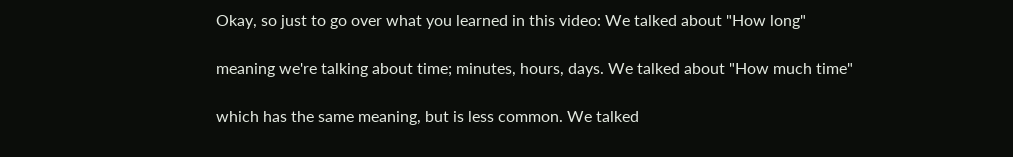Okay, so just to go over what you learned in this video: We talked about "How long"

meaning we're talking about time; minutes, hours, days. We talked about "How much time"

which has the same meaning, but is less common. We talked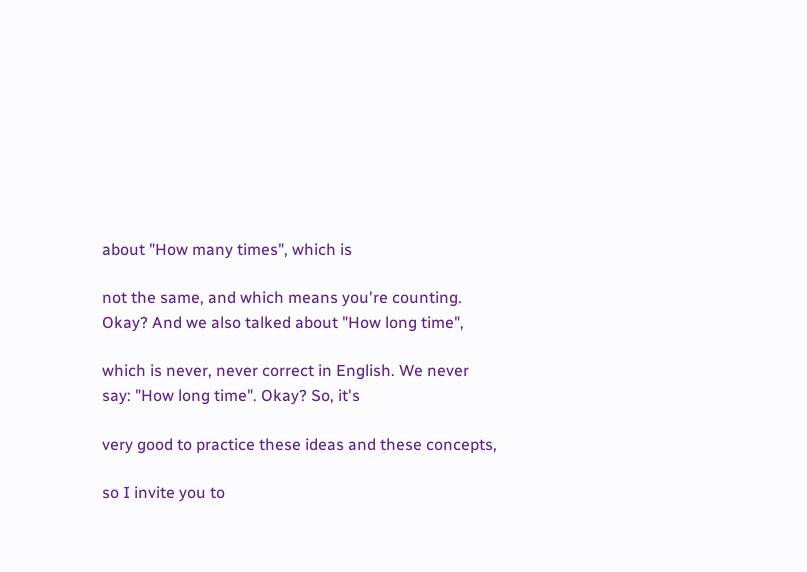about "How many times", which is

not the same, and which means you're counting. Okay? And we also talked about "How long time",

which is never, never correct in English. We never say: "How long time". Okay? So, it's

very good to practice these ideas and these concepts,

so I invite you to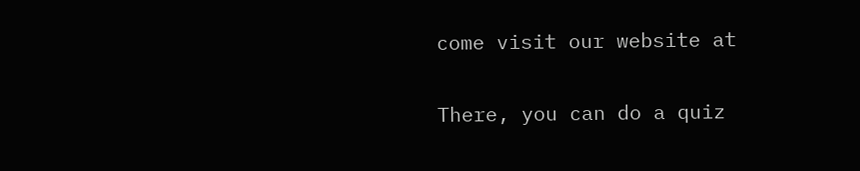come visit our website at

There, you can do a quiz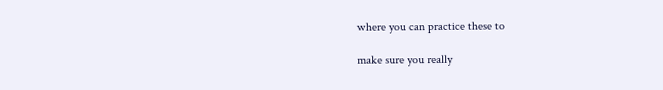where you can practice these to

make sure you really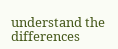understand the differences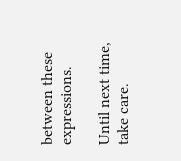between these expressions.

Until next time, take care.